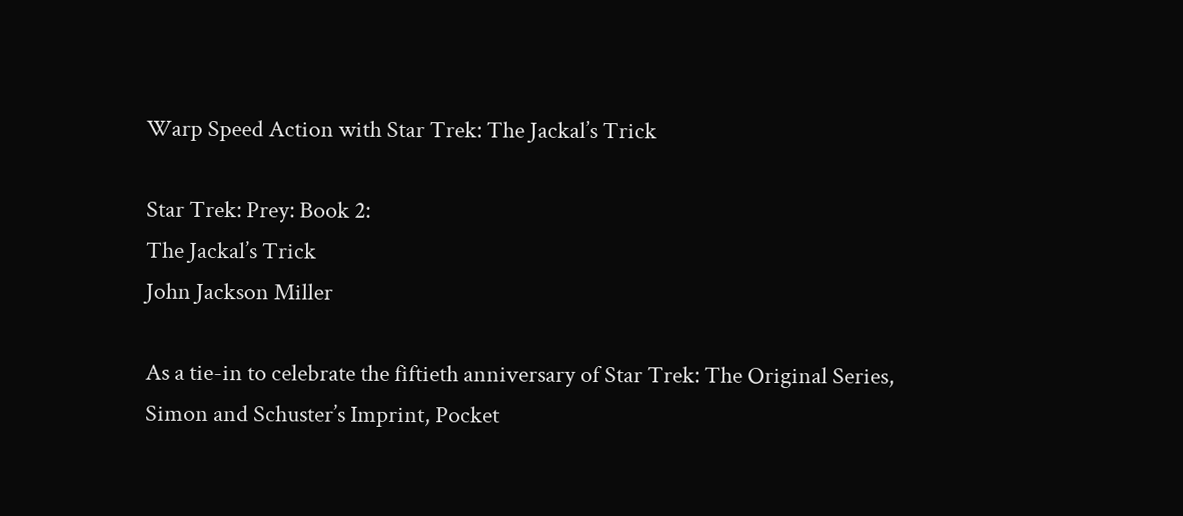Warp Speed Action with Star Trek: The Jackal’s Trick

Star Trek: Prey: Book 2:
The Jackal’s Trick
John Jackson Miller

As a tie-in to celebrate the fiftieth anniversary of Star Trek: The Original Series, Simon and Schuster’s Imprint, Pocket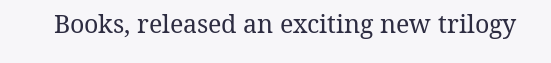Books, released an exciting new trilogy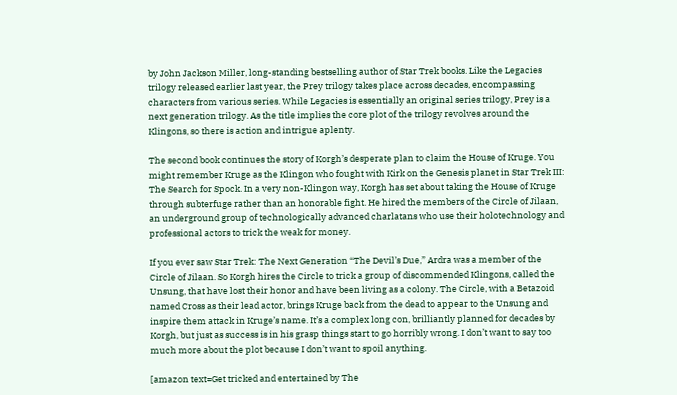by John Jackson Miller, long-standing bestselling author of Star Trek books. Like the Legacies trilogy released earlier last year, the Prey trilogy takes place across decades, encompassing characters from various series. While Legacies is essentially an original series trilogy, Prey is a next generation trilogy. As the title implies the core plot of the trilogy revolves around the Klingons, so there is action and intrigue aplenty.

The second book continues the story of Korgh’s desperate plan to claim the House of Kruge. You might remember Kruge as the Klingon who fought with Kirk on the Genesis planet in Star Trek III: The Search for Spock. In a very non-Klingon way, Korgh has set about taking the House of Kruge through subterfuge rather than an honorable fight. He hired the members of the Circle of Jilaan, an underground group of technologically advanced charlatans who use their holotechnology and professional actors to trick the weak for money.

If you ever saw Star Trek: The Next Generation “The Devil’s Due,” Ardra was a member of the Circle of Jilaan. So Korgh hires the Circle to trick a group of discommended Klingons, called the Unsung, that have lost their honor and have been living as a colony. The Circle, with a Betazoid named Cross as their lead actor, brings Kruge back from the dead to appear to the Unsung and inspire them attack in Kruge’s name. It’s a complex long con, brilliantly planned for decades by Korgh, but just as success is in his grasp things start to go horribly wrong. I don’t want to say too much more about the plot because I don’t want to spoil anything.

[amazon text=Get tricked and entertained by The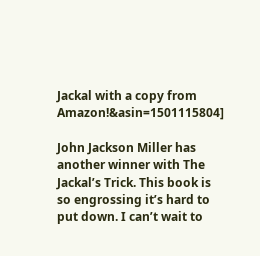Jackal with a copy from Amazon!&asin=1501115804]

John Jackson Miller has another winner with The Jackal’s Trick. This book is so engrossing it’s hard to put down. I can’t wait to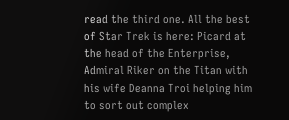read the third one. All the best of Star Trek is here: Picard at the head of the Enterprise, Admiral Riker on the Titan with his wife Deanna Troi helping him to sort out complex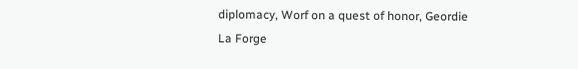diplomacy, Worf on a quest of honor, Geordie La Forge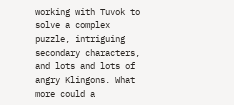working with Tuvok to solve a complex puzzle, intriguing secondary characters, and lots and lots of angry Klingons. What more could a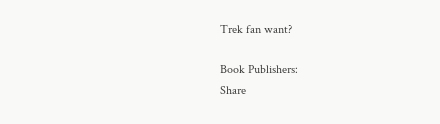Trek fan want?

Book Publishers:
Share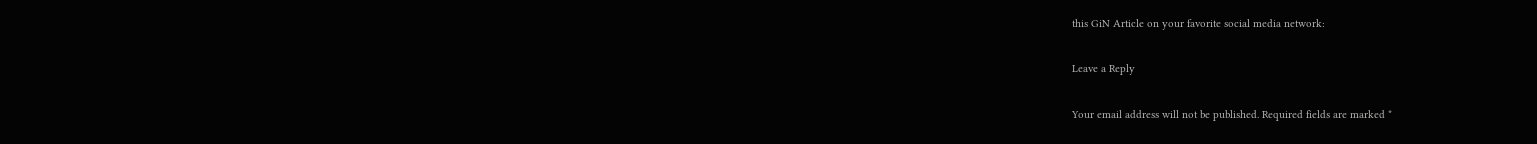this GiN Article on your favorite social media network:

Leave a Reply

Your email address will not be published. Required fields are marked *